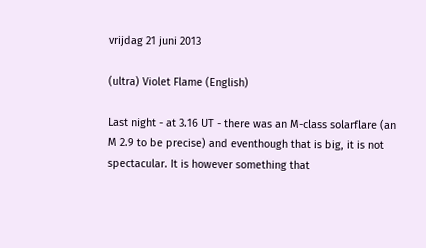vrijdag 21 juni 2013

(ultra) Violet Flame (English)

Last night - at 3.16 UT - there was an M-class solarflare (an M 2.9 to be precise) and eventhough that is big, it is not spectacular. It is however something that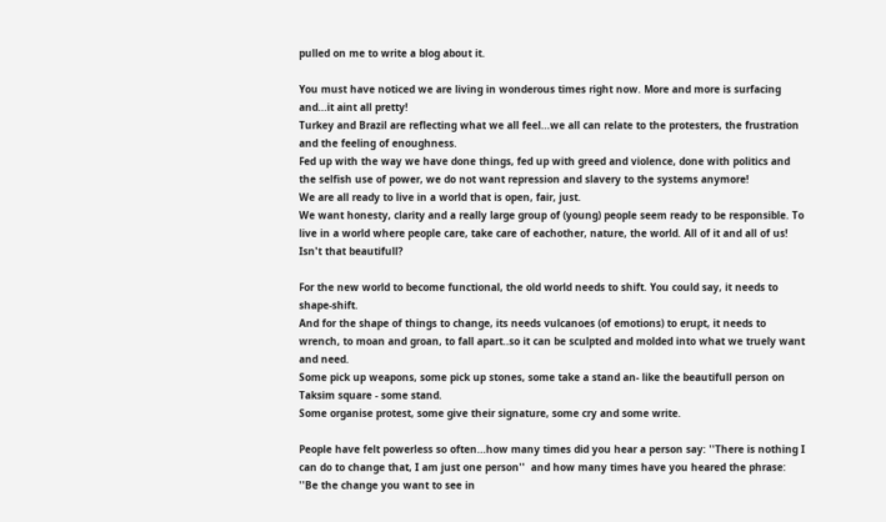pulled on me to write a blog about it.

You must have noticed we are living in wonderous times right now. More and more is surfacing and...it aint all pretty!
Turkey and Brazil are reflecting what we all feel...we all can relate to the protesters, the frustration and the feeling of enoughness.
Fed up with the way we have done things, fed up with greed and violence, done with politics and the selfish use of power, we do not want repression and slavery to the systems anymore!
We are all ready to live in a world that is open, fair, just.
We want honesty, clarity and a really large group of (young) people seem ready to be responsible. To live in a world where people care, take care of eachother, nature, the world. All of it and all of us!
Isn't that beautifull?

For the new world to become functional, the old world needs to shift. You could say, it needs to shape-shift.
And for the shape of things to change, its needs vulcanoes (of emotions) to erupt, it needs to wrench, to moan and groan, to fall apart..so it can be sculpted and molded into what we truely want and need.
Some pick up weapons, some pick up stones, some take a stand an- like the beautifull person on Taksim square - some stand.
Some organise protest, some give their signature, some cry and some write.

People have felt powerless so often...how many times did you hear a person say: ''There is nothing I can do to change that, I am just one person''  and how many times have you heared the phrase: ''Be the change you want to see in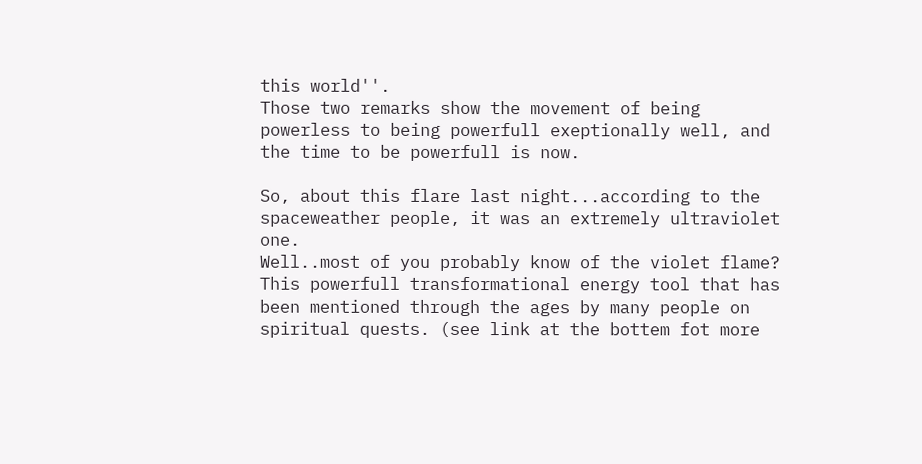this world''.
Those two remarks show the movement of being powerless to being powerfull exeptionally well, and the time to be powerfull is now.

So, about this flare last night...according to the spaceweather people, it was an extremely ultraviolet one.
Well..most of you probably know of the violet flame? This powerfull transformational energy tool that has been mentioned through the ages by many people on spiritual quests. (see link at the bottem fot more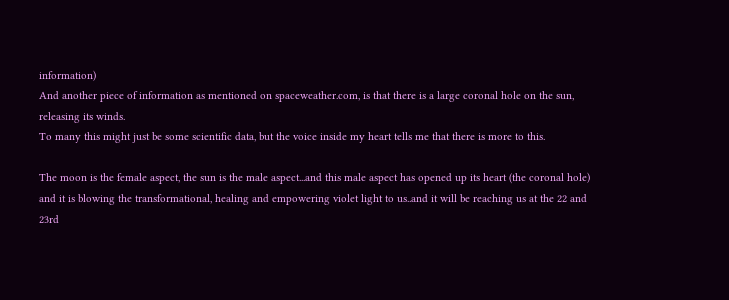information)
And another piece of information as mentioned on spaceweather.com, is that there is a large coronal hole on the sun, releasing its winds.
To many this might just be some scientific data, but the voice inside my heart tells me that there is more to this.

The moon is the female aspect, the sun is the male aspect...and this male aspect has opened up its heart (the coronal hole) and it is blowing the transformational, healing and empowering violet light to us..and it will be reaching us at the 22 and 23rd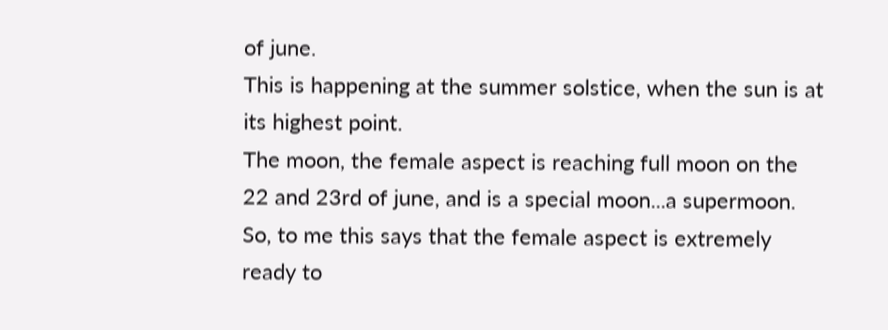of june.
This is happening at the summer solstice, when the sun is at its highest point.
The moon, the female aspect is reaching full moon on the 22 and 23rd of june, and is a special moon...a supermoon.
So, to me this says that the female aspect is extremely ready to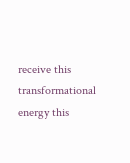receive this transformational energy this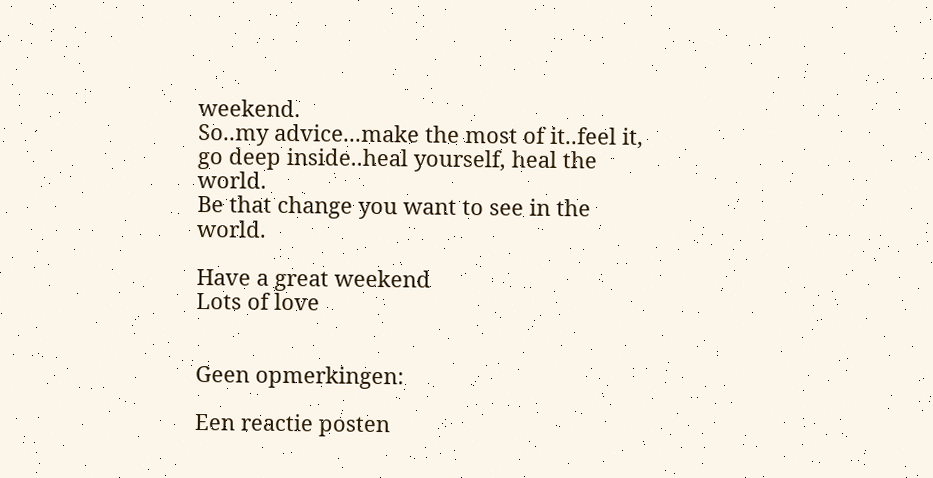weekend.
So..my advice...make the most of it..feel it, go deep inside..heal yourself, heal the world.
Be that change you want to see in the world.

Have a great weekend
Lots of love


Geen opmerkingen:

Een reactie posten